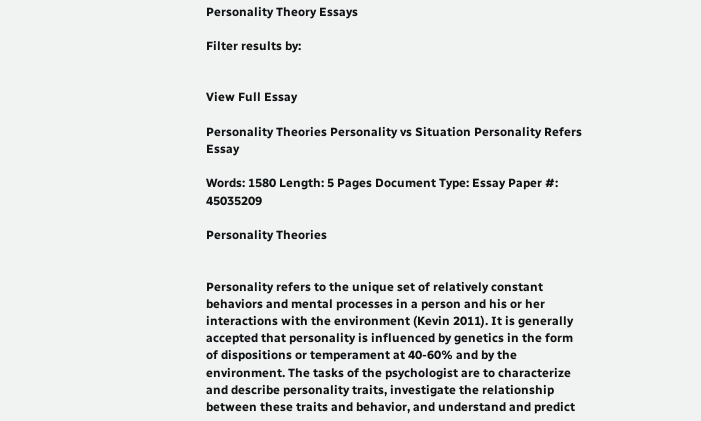Personality Theory Essays

Filter results by:


View Full Essay

Personality Theories Personality vs Situation Personality Refers Essay

Words: 1580 Length: 5 Pages Document Type: Essay Paper #: 45035209

Personality Theories


Personality refers to the unique set of relatively constant behaviors and mental processes in a person and his or her interactions with the environment (Kevin 2011). It is generally accepted that personality is influenced by genetics in the form of dispositions or temperament at 40-60% and by the environment. The tasks of the psychologist are to characterize and describe personality traits, investigate the relationship between these traits and behavior, and understand and predict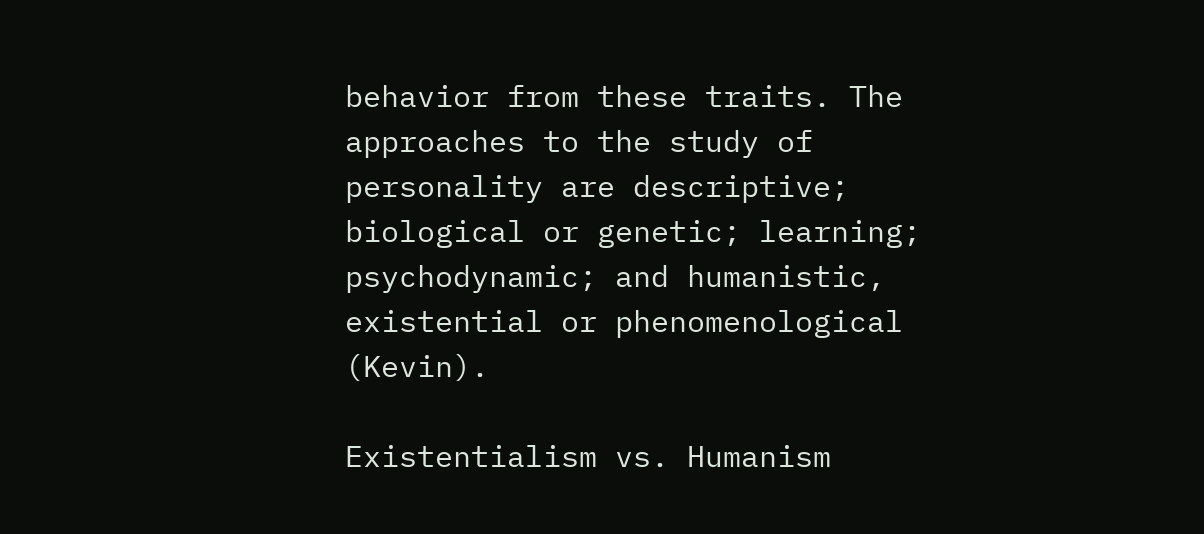behavior from these traits. The approaches to the study of personality are descriptive; biological or genetic; learning; psychodynamic; and humanistic, existential or phenomenological (Kevin).

Existentialism vs. Humanism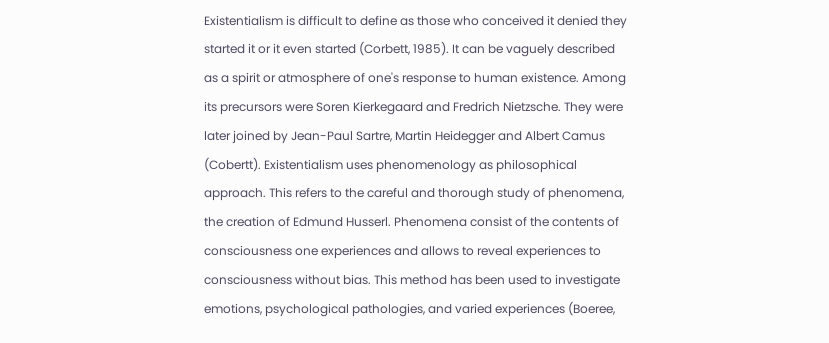Existentialism is difficult to define as those who conceived it denied they started it or it even started (Corbett, 1985). It can be vaguely described as a spirit or atmosphere of one's response to human existence. Among its precursors were Soren Kierkegaard and Fredrich Nietzsche. They were later joined by Jean-Paul Sartre, Martin Heidegger and Albert Camus (Cobertt). Existentialism uses phenomenology as philosophical approach. This refers to the careful and thorough study of phenomena, the creation of Edmund Husserl. Phenomena consist of the contents of consciousness one experiences and allows to reveal experiences to consciousness without bias. This method has been used to investigate emotions, psychological pathologies, and varied experiences (Boeree,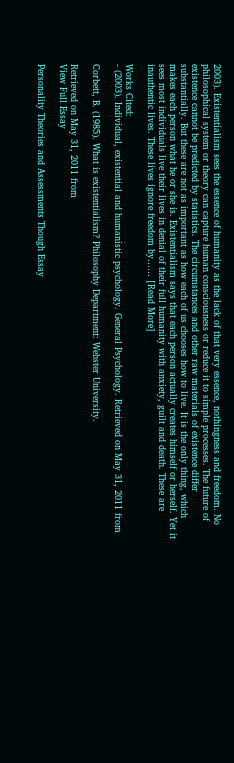2003). Existentialism sees the essence of humanity as the lack of that very essence, nothingness and freedom. No philosophical system or theory can capture human consciousness or reduce it to simple processes. The future of existence cannot be predicted by statistics. The circumstances and other raw materials of existence differ substantially. But these are not as important as how each of us chooses how to live. It is the only thing, which makes each person what he or she is. Existentialism says that each person actually creates himself or herself. Yet it sees most individuals live their lives in denial of their full humanity with anxiety, guilt and death. These are inauthentic lives. These lives ignore freedom by…… [Read More]

Works Cited:
- (2003). Individual, existential and humanistic psychology. General Psychology. Retrieved on May 31, 2011 from

Corbett, B. (1985). What is existentialism? Philosophy Department: Webster University.

Retrieved on May 31, 2011 from
View Full Essay

Personality Theories and Assessments Though Essay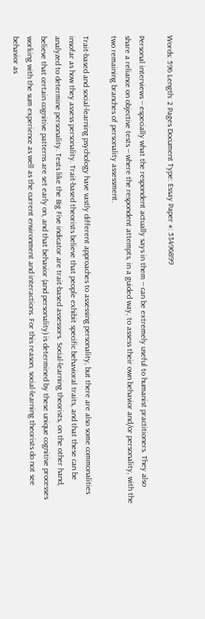Words: 596 Length: 2 Pages Document Type: Essay Paper #: 53496899

Personal interviews -- especially what the respondent actually says in them -- can be extremely useful to humanist practitioners. They also share a reliance on objective tests -- where the respondent attempts, in a guided way, to assess their own behavior and/or personality, with the two remaining branches of personality assessment.

Trait-based and social-learning psychology have vastly different approaches to assessing personality, but there are also some commonalities insofar as how they assess personality. Trait-based theorists believe that people exhibit specific behavioral traits, and that these can be analyzed to determine personality. Tests like the Big Five indicator are trait-based assessors. Social-learning theorists, on the other hand, believe that certain cognitive patterns are set early on, and that behavior (and personality) is determined by these unique cognitive processes working with the sum experience as well as the current environment and interactions. For this reason, social-learning theorists do not see behavior as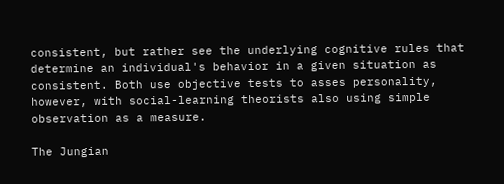consistent, but rather see the underlying cognitive rules that determine an individual's behavior in a given situation as consistent. Both use objective tests to asses personality, however, with social-learning theorists also using simple observation as a measure.

The Jungian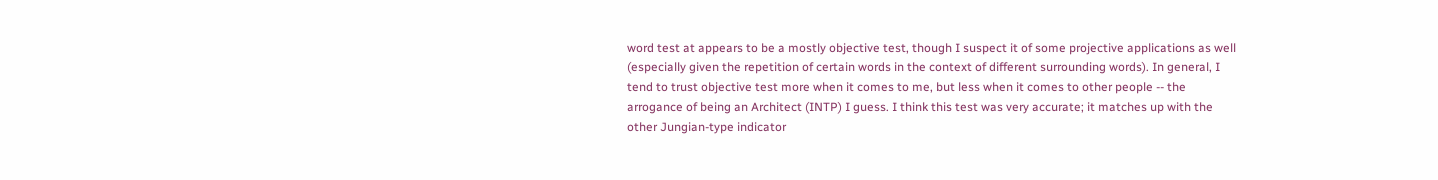word test at appears to be a mostly objective test, though I suspect it of some projective applications as well (especially given the repetition of certain words in the context of different surrounding words). In general, I tend to trust objective test more when it comes to me, but less when it comes to other people -- the arrogance of being an Architect (INTP) I guess. I think this test was very accurate; it matches up with the other Jungian-type indicator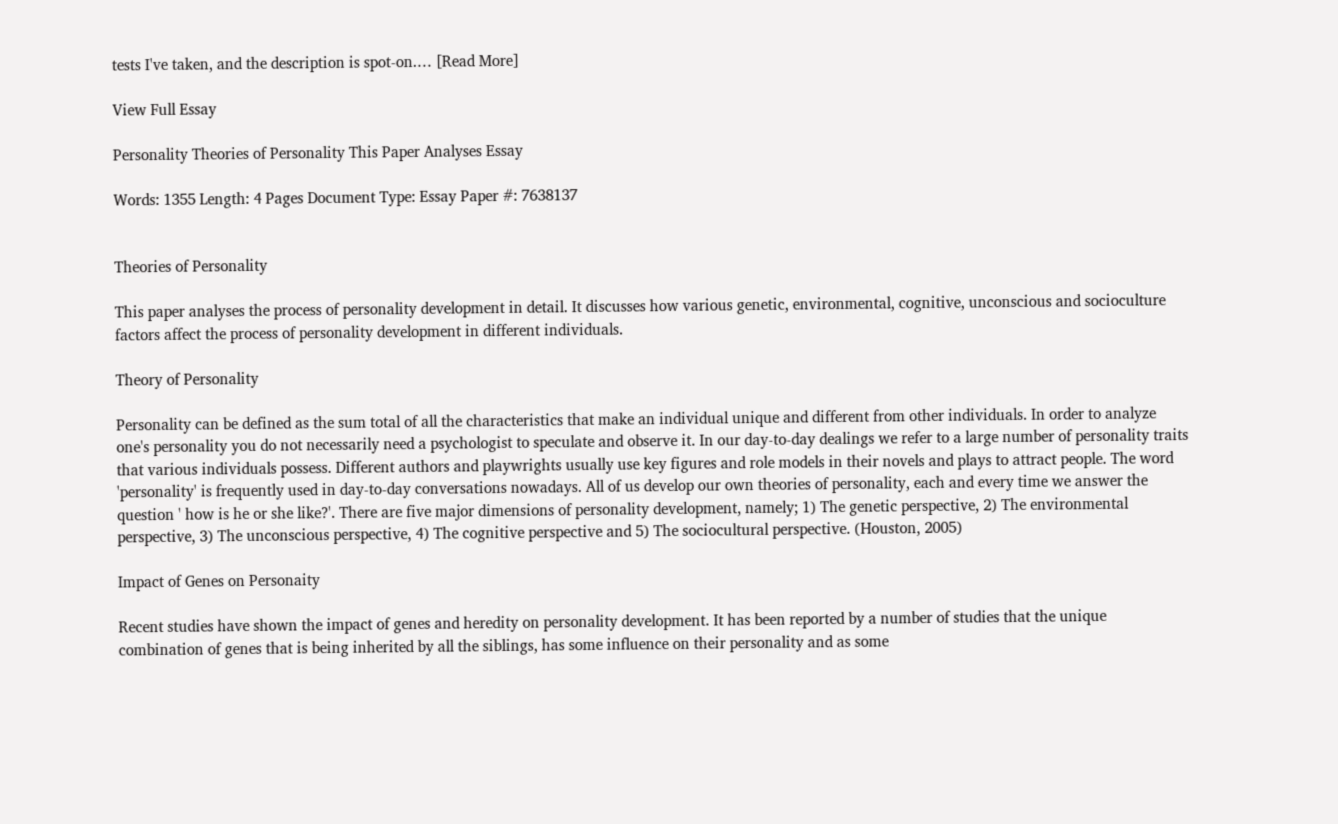tests I've taken, and the description is spot-on.… [Read More]

View Full Essay

Personality Theories of Personality This Paper Analyses Essay

Words: 1355 Length: 4 Pages Document Type: Essay Paper #: 7638137


Theories of Personality

This paper analyses the process of personality development in detail. It discusses how various genetic, environmental, cognitive, unconscious and socioculture factors affect the process of personality development in different individuals.

Theory of Personality

Personality can be defined as the sum total of all the characteristics that make an individual unique and different from other individuals. In order to analyze one's personality you do not necessarily need a psychologist to speculate and observe it. In our day-to-day dealings we refer to a large number of personality traits that various individuals possess. Different authors and playwrights usually use key figures and role models in their novels and plays to attract people. The word 'personality' is frequently used in day-to-day conversations nowadays. All of us develop our own theories of personality, each and every time we answer the question ' how is he or she like?'. There are five major dimensions of personality development, namely; 1) The genetic perspective, 2) The environmental perspective, 3) The unconscious perspective, 4) The cognitive perspective and 5) The sociocultural perspective. (Houston, 2005)

Impact of Genes on Personaity

Recent studies have shown the impact of genes and heredity on personality development. It has been reported by a number of studies that the unique combination of genes that is being inherited by all the siblings, has some influence on their personality and as some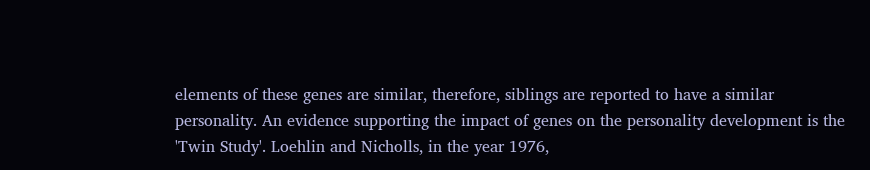elements of these genes are similar, therefore, siblings are reported to have a similar personality. An evidence supporting the impact of genes on the personality development is the 'Twin Study'. Loehlin and Nicholls, in the year 1976,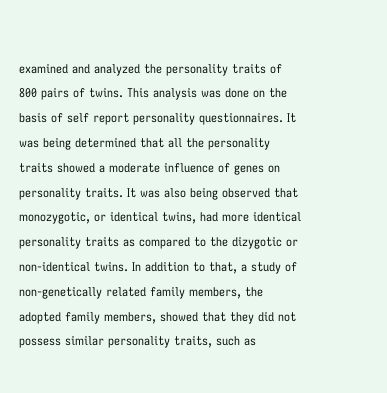examined and analyzed the personality traits of 800 pairs of twins. This analysis was done on the basis of self report personality questionnaires. It was being determined that all the personality traits showed a moderate influence of genes on personality traits. It was also being observed that monozygotic, or identical twins, had more identical personality traits as compared to the dizygotic or non-identical twins. In addition to that, a study of non-genetically related family members, the adopted family members, showed that they did not possess similar personality traits, such as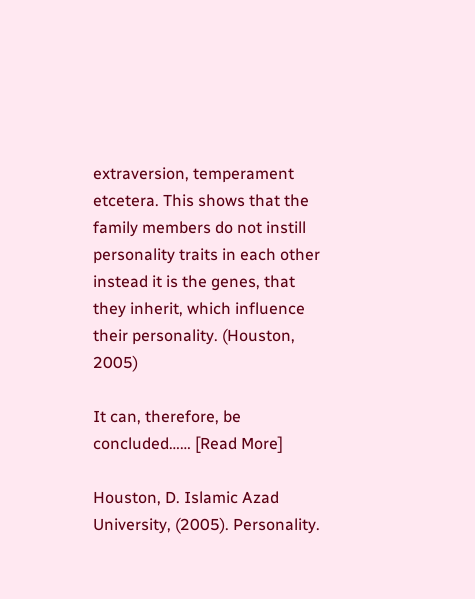extraversion, temperament etcetera. This shows that the family members do not instill personality traits in each other instead it is the genes, that they inherit, which influence their personality. (Houston, 2005)

It can, therefore, be concluded…… [Read More]

Houston, D. Islamic Azad University, (2005). Personality.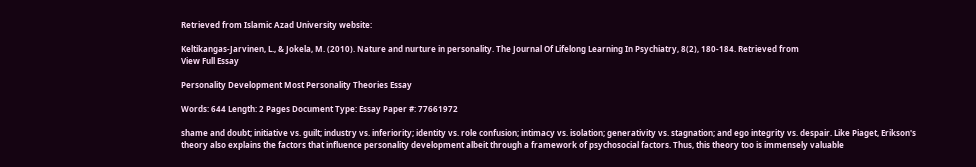Retrieved from Islamic Azad University website:

Keltikangas-Jarvinen, L., & Jokela, M. (2010). Nature and nurture in personality. The Journal Of Lifelong Learning In Psychiatry, 8(2), 180-184. Retrieved from
View Full Essay

Personality Development Most Personality Theories Essay

Words: 644 Length: 2 Pages Document Type: Essay Paper #: 77661972

shame and doubt; initiative vs. guilt; industry vs. inferiority; identity vs. role confusion; intimacy vs. isolation; generativity vs. stagnation; and ego integrity vs. despair. Like Piaget, Erikson's theory also explains the factors that influence personality development albeit through a framework of psychosocial factors. Thus, this theory too is immensely valuable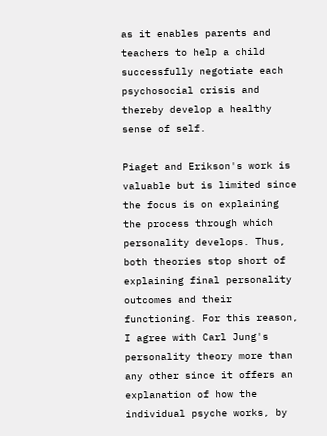as it enables parents and teachers to help a child successfully negotiate each psychosocial crisis and thereby develop a healthy sense of self.

Piaget and Erikson's work is valuable but is limited since the focus is on explaining the process through which personality develops. Thus, both theories stop short of explaining final personality outcomes and their functioning. For this reason, I agree with Carl Jung's personality theory more than any other since it offers an explanation of how the individual psyche works, by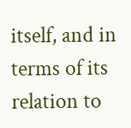itself, and in terms of its relation to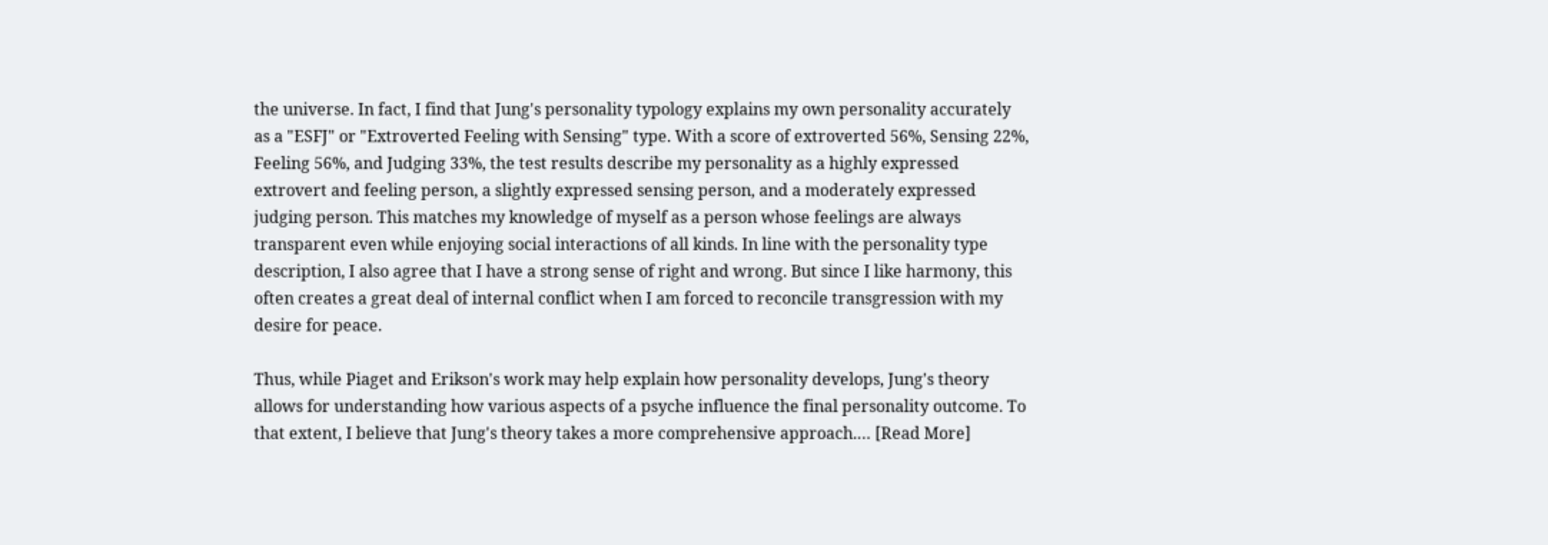the universe. In fact, I find that Jung's personality typology explains my own personality accurately as a "ESFJ" or "Extroverted Feeling with Sensing" type. With a score of extroverted 56%, Sensing 22%, Feeling 56%, and Judging 33%, the test results describe my personality as a highly expressed extrovert and feeling person, a slightly expressed sensing person, and a moderately expressed judging person. This matches my knowledge of myself as a person whose feelings are always transparent even while enjoying social interactions of all kinds. In line with the personality type description, I also agree that I have a strong sense of right and wrong. But since I like harmony, this often creates a great deal of internal conflict when I am forced to reconcile transgression with my desire for peace.

Thus, while Piaget and Erikson's work may help explain how personality develops, Jung's theory allows for understanding how various aspects of a psyche influence the final personality outcome. To that extent, I believe that Jung's theory takes a more comprehensive approach.… [Read More]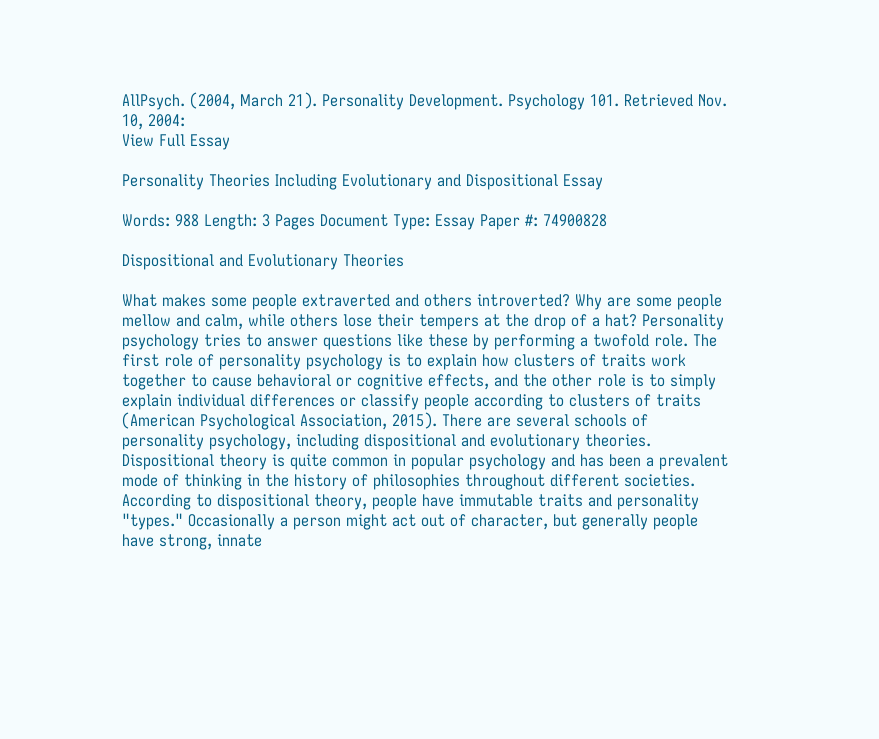AllPsych. (2004, March 21). Personality Development. Psychology 101. Retrieved Nov. 10, 2004:
View Full Essay

Personality Theories Including Evolutionary and Dispositional Essay

Words: 988 Length: 3 Pages Document Type: Essay Paper #: 74900828

Dispositional and Evolutionary Theories

What makes some people extraverted and others introverted? Why are some people mellow and calm, while others lose their tempers at the drop of a hat? Personality psychology tries to answer questions like these by performing a twofold role. The first role of personality psychology is to explain how clusters of traits work together to cause behavioral or cognitive effects, and the other role is to simply explain individual differences or classify people according to clusters of traits (American Psychological Association, 2015). There are several schools of personality psychology, including dispositional and evolutionary theories. Dispositional theory is quite common in popular psychology and has been a prevalent mode of thinking in the history of philosophies throughout different societies. According to dispositional theory, people have immutable traits and personality "types." Occasionally a person might act out of character, but generally people have strong, innate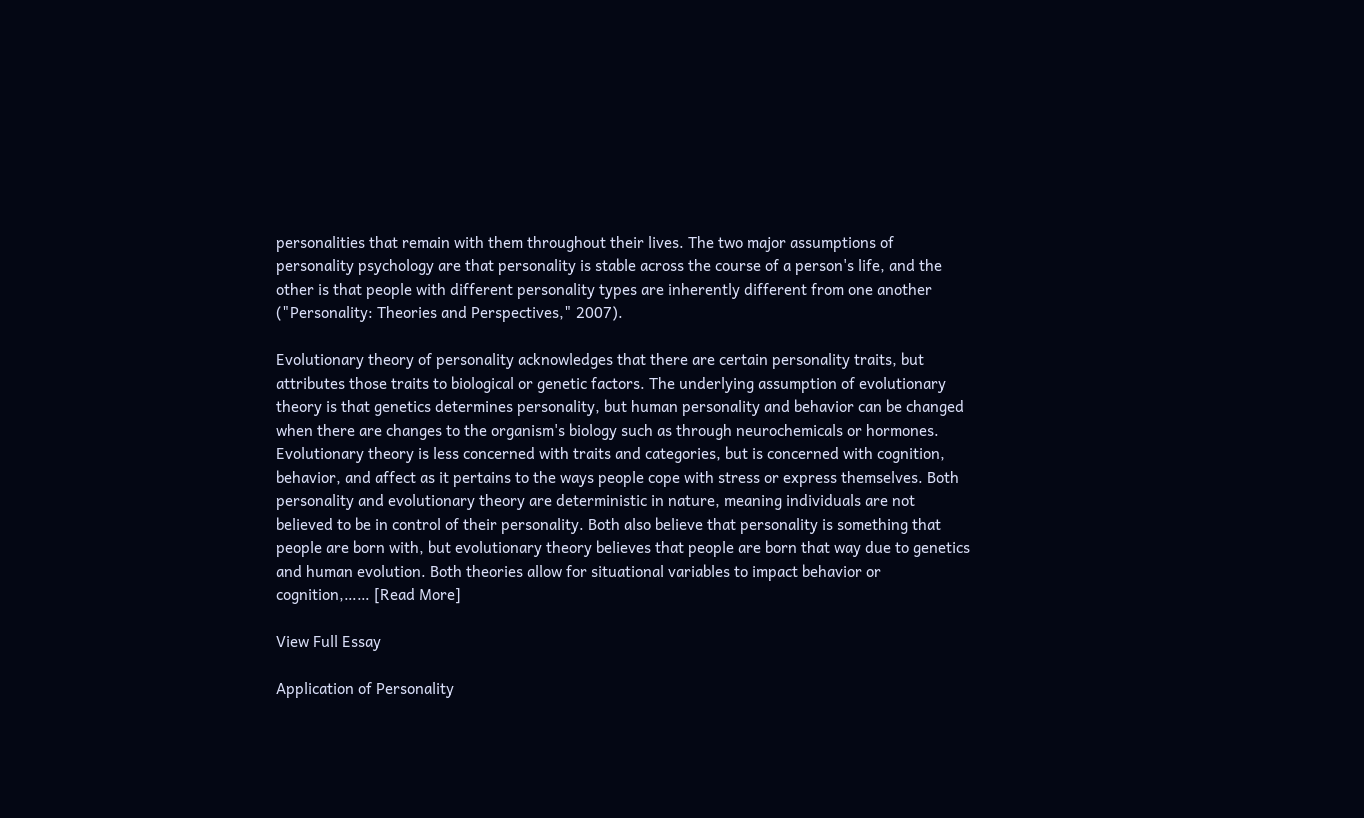personalities that remain with them throughout their lives. The two major assumptions of personality psychology are that personality is stable across the course of a person's life, and the other is that people with different personality types are inherently different from one another ("Personality: Theories and Perspectives," 2007).

Evolutionary theory of personality acknowledges that there are certain personality traits, but attributes those traits to biological or genetic factors. The underlying assumption of evolutionary theory is that genetics determines personality, but human personality and behavior can be changed when there are changes to the organism's biology such as through neurochemicals or hormones. Evolutionary theory is less concerned with traits and categories, but is concerned with cognition, behavior, and affect as it pertains to the ways people cope with stress or express themselves. Both personality and evolutionary theory are deterministic in nature, meaning individuals are not believed to be in control of their personality. Both also believe that personality is something that people are born with, but evolutionary theory believes that people are born that way due to genetics and human evolution. Both theories allow for situational variables to impact behavior or cognition,…… [Read More]

View Full Essay

Application of Personality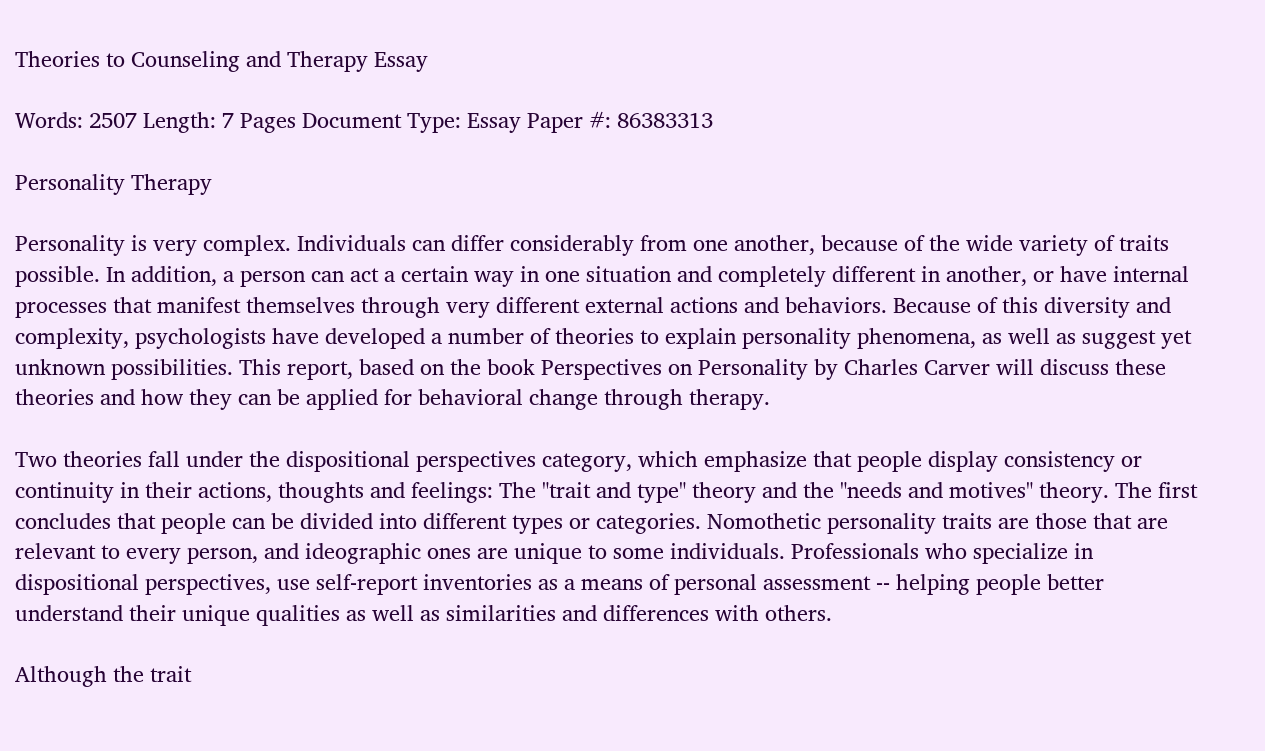Theories to Counseling and Therapy Essay

Words: 2507 Length: 7 Pages Document Type: Essay Paper #: 86383313

Personality Therapy

Personality is very complex. Individuals can differ considerably from one another, because of the wide variety of traits possible. In addition, a person can act a certain way in one situation and completely different in another, or have internal processes that manifest themselves through very different external actions and behaviors. Because of this diversity and complexity, psychologists have developed a number of theories to explain personality phenomena, as well as suggest yet unknown possibilities. This report, based on the book Perspectives on Personality by Charles Carver will discuss these theories and how they can be applied for behavioral change through therapy.

Two theories fall under the dispositional perspectives category, which emphasize that people display consistency or continuity in their actions, thoughts and feelings: The "trait and type" theory and the "needs and motives" theory. The first concludes that people can be divided into different types or categories. Nomothetic personality traits are those that are relevant to every person, and ideographic ones are unique to some individuals. Professionals who specialize in dispositional perspectives, use self-report inventories as a means of personal assessment -- helping people better understand their unique qualities as well as similarities and differences with others.

Although the trait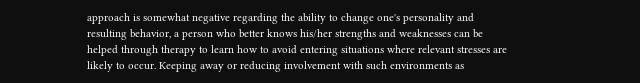approach is somewhat negative regarding the ability to change one's personality and resulting behavior, a person who better knows his/her strengths and weaknesses can be helped through therapy to learn how to avoid entering situations where relevant stresses are likely to occur. Keeping away or reducing involvement with such environments as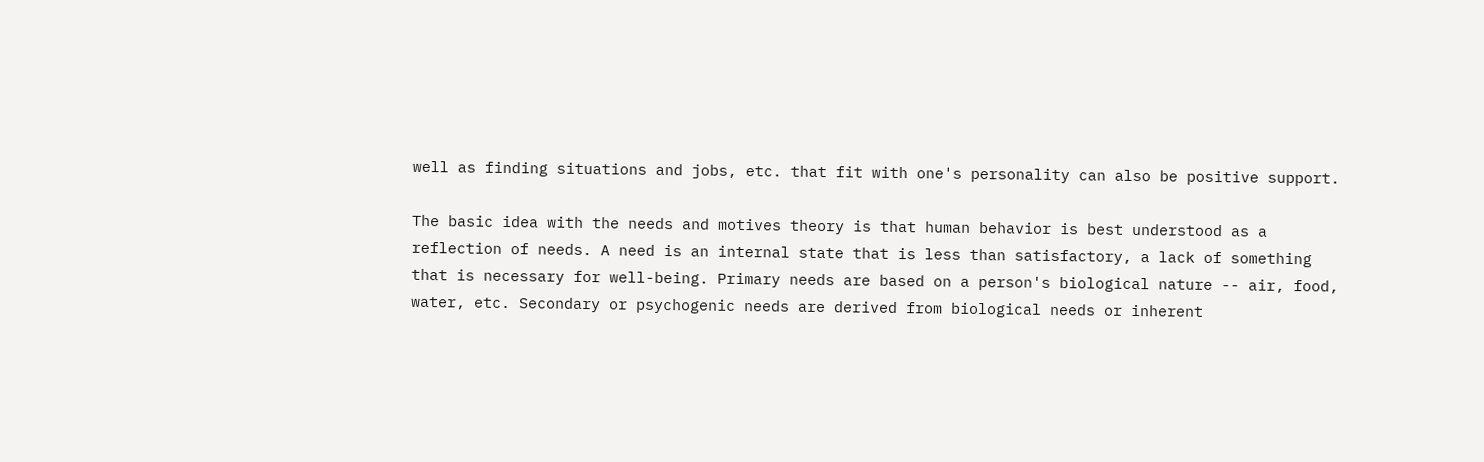well as finding situations and jobs, etc. that fit with one's personality can also be positive support.

The basic idea with the needs and motives theory is that human behavior is best understood as a reflection of needs. A need is an internal state that is less than satisfactory, a lack of something that is necessary for well-being. Primary needs are based on a person's biological nature -- air, food, water, etc. Secondary or psychogenic needs are derived from biological needs or inherent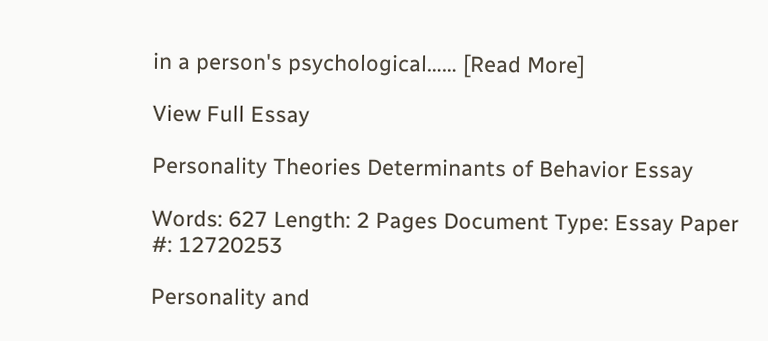in a person's psychological…… [Read More]

View Full Essay

Personality Theories Determinants of Behavior Essay

Words: 627 Length: 2 Pages Document Type: Essay Paper #: 12720253

Personality and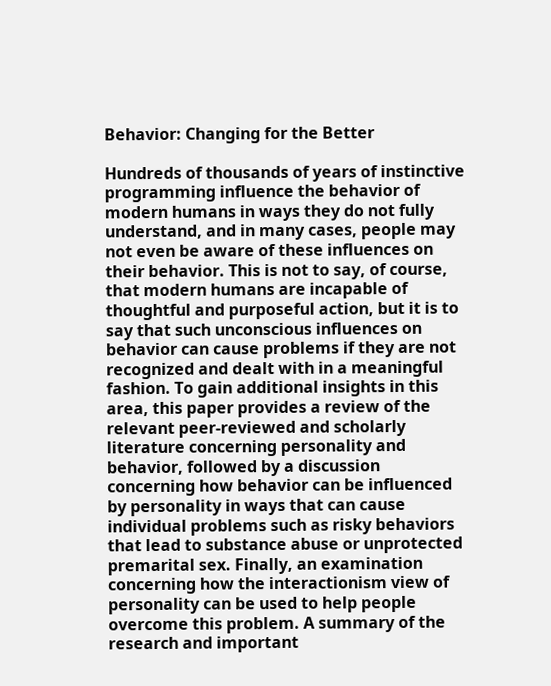Behavior: Changing for the Better

Hundreds of thousands of years of instinctive programming influence the behavior of modern humans in ways they do not fully understand, and in many cases, people may not even be aware of these influences on their behavior. This is not to say, of course, that modern humans are incapable of thoughtful and purposeful action, but it is to say that such unconscious influences on behavior can cause problems if they are not recognized and dealt with in a meaningful fashion. To gain additional insights in this area, this paper provides a review of the relevant peer-reviewed and scholarly literature concerning personality and behavior, followed by a discussion concerning how behavior can be influenced by personality in ways that can cause individual problems such as risky behaviors that lead to substance abuse or unprotected premarital sex. Finally, an examination concerning how the interactionism view of personality can be used to help people overcome this problem. A summary of the research and important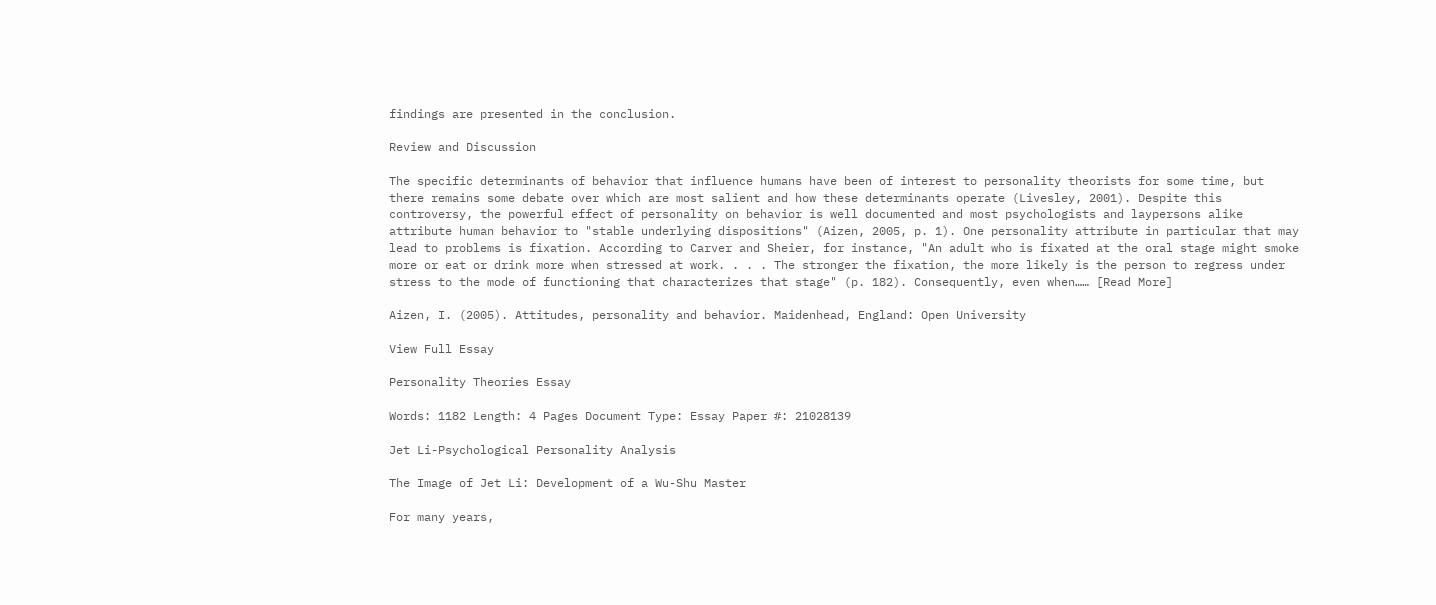findings are presented in the conclusion.

Review and Discussion

The specific determinants of behavior that influence humans have been of interest to personality theorists for some time, but there remains some debate over which are most salient and how these determinants operate (Livesley, 2001). Despite this controversy, the powerful effect of personality on behavior is well documented and most psychologists and laypersons alike attribute human behavior to "stable underlying dispositions" (Aizen, 2005, p. 1). One personality attribute in particular that may lead to problems is fixation. According to Carver and Sheier, for instance, "An adult who is fixated at the oral stage might smoke more or eat or drink more when stressed at work. . . . The stronger the fixation, the more likely is the person to regress under stress to the mode of functioning that characterizes that stage" (p. 182). Consequently, even when…… [Read More]

Aizen, I. (2005). Attitudes, personality and behavior. Maidenhead, England: Open University

View Full Essay

Personality Theories Essay

Words: 1182 Length: 4 Pages Document Type: Essay Paper #: 21028139

Jet Li-Psychological Personality Analysis

The Image of Jet Li: Development of a Wu-Shu Master

For many years,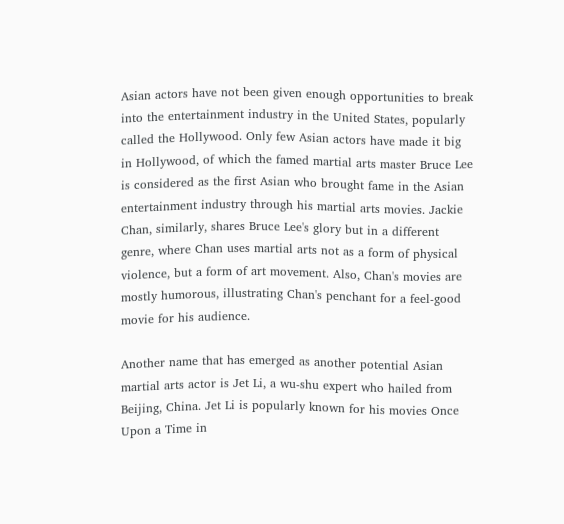Asian actors have not been given enough opportunities to break into the entertainment industry in the United States, popularly called the Hollywood. Only few Asian actors have made it big in Hollywood, of which the famed martial arts master Bruce Lee is considered as the first Asian who brought fame in the Asian entertainment industry through his martial arts movies. Jackie Chan, similarly, shares Bruce Lee's glory but in a different genre, where Chan uses martial arts not as a form of physical violence, but a form of art movement. Also, Chan's movies are mostly humorous, illustrating Chan's penchant for a feel-good movie for his audience.

Another name that has emerged as another potential Asian martial arts actor is Jet Li, a wu-shu expert who hailed from Beijing, China. Jet Li is popularly known for his movies Once Upon a Time in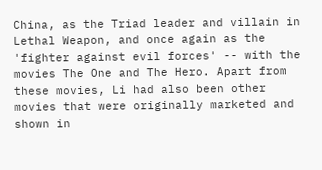China, as the Triad leader and villain in Lethal Weapon, and once again as the 'fighter against evil forces' -- with the movies The One and The Hero. Apart from these movies, Li had also been other movies that were originally marketed and shown in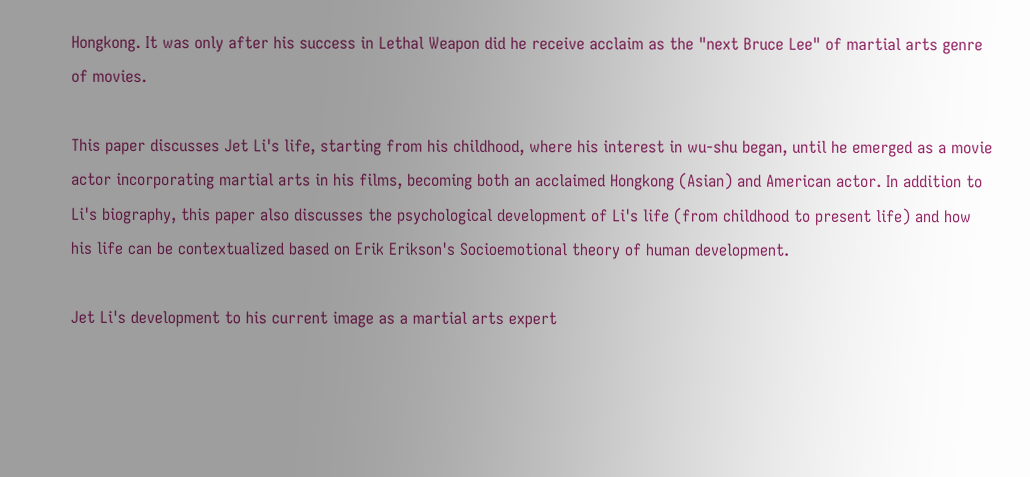Hongkong. It was only after his success in Lethal Weapon did he receive acclaim as the "next Bruce Lee" of martial arts genre of movies.

This paper discusses Jet Li's life, starting from his childhood, where his interest in wu-shu began, until he emerged as a movie actor incorporating martial arts in his films, becoming both an acclaimed Hongkong (Asian) and American actor. In addition to Li's biography, this paper also discusses the psychological development of Li's life (from childhood to present life) and how his life can be contextualized based on Erik Erikson's Socioemotional theory of human development.

Jet Li's development to his current image as a martial arts expert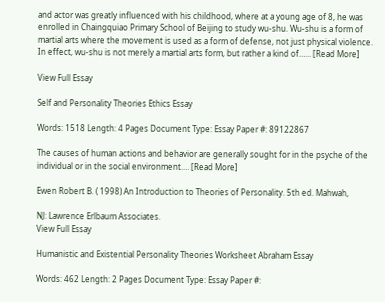and actor was greatly influenced with his childhood, where at a young age of 8, he was enrolled in Chaingquiao Primary School of Beijing to study wu-shu. Wu-shu is a form of martial arts where the movement is used as a form of defense, not just physical violence. In effect, wu-shu is not merely a martial arts form, but rather a kind of…… [Read More]

View Full Essay

Self and Personality Theories Ethics Essay

Words: 1518 Length: 4 Pages Document Type: Essay Paper #: 89122867

The causes of human actions and behavior are generally sought for in the psyche of the individual or in the social environment.… [Read More]

Ewen Robert B. ( 1998) An Introduction to Theories of Personality. 5th ed. Mahwah,

NJ: Lawrence Erlbaum Associates.
View Full Essay

Humanistic and Existential Personality Theories Worksheet Abraham Essay

Words: 462 Length: 2 Pages Document Type: Essay Paper #: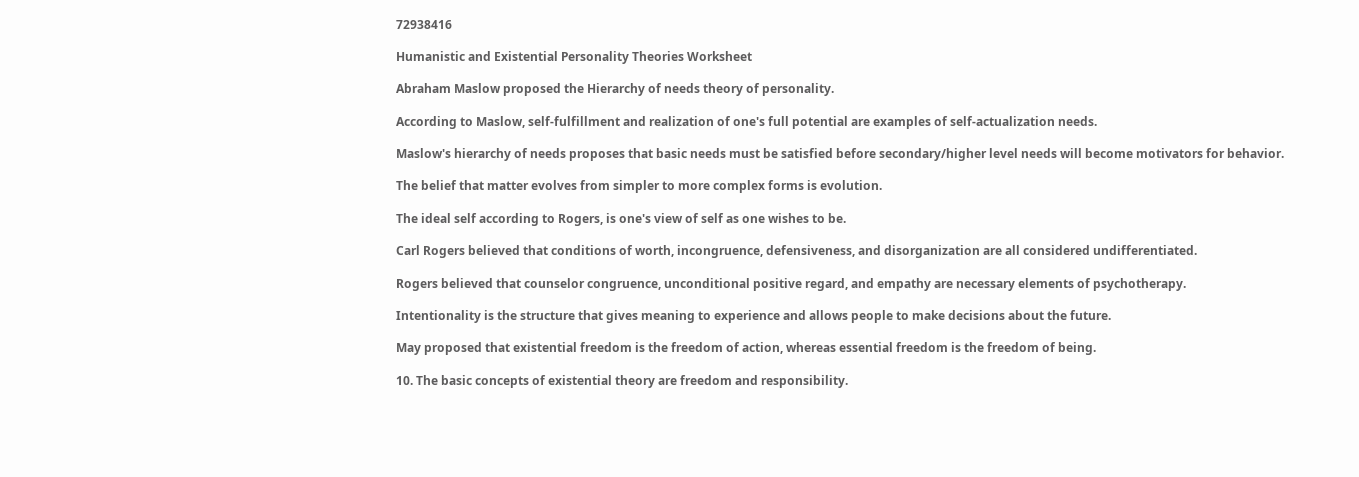72938416

Humanistic and Existential Personality Theories Worksheet

Abraham Maslow proposed the Hierarchy of needs theory of personality.

According to Maslow, self-fulfillment and realization of one's full potential are examples of self-actualization needs.

Maslow's hierarchy of needs proposes that basic needs must be satisfied before secondary/higher level needs will become motivators for behavior.

The belief that matter evolves from simpler to more complex forms is evolution.

The ideal self according to Rogers, is one's view of self as one wishes to be.

Carl Rogers believed that conditions of worth, incongruence, defensiveness, and disorganization are all considered undifferentiated.

Rogers believed that counselor congruence, unconditional positive regard, and empathy are necessary elements of psychotherapy.

Intentionality is the structure that gives meaning to experience and allows people to make decisions about the future.

May proposed that existential freedom is the freedom of action, whereas essential freedom is the freedom of being.

10. The basic concepts of existential theory are freedom and responsibility.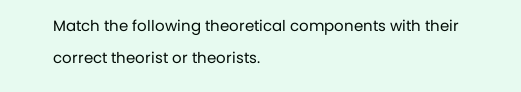Match the following theoretical components with their correct theorist or theorists.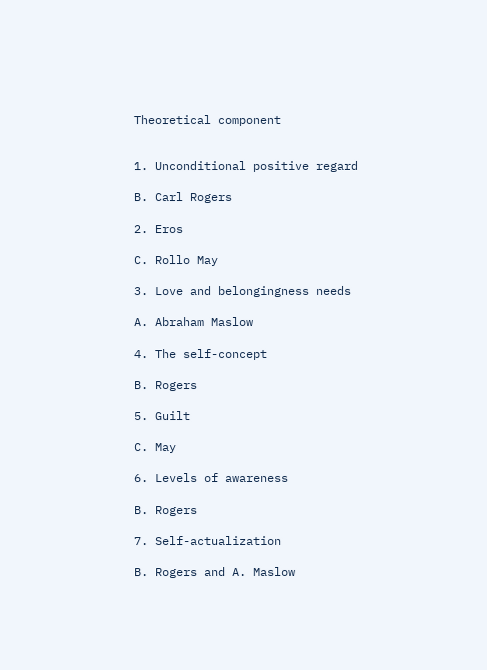Theoretical component


1. Unconditional positive regard

B. Carl Rogers

2. Eros

C. Rollo May

3. Love and belongingness needs

A. Abraham Maslow

4. The self-concept

B. Rogers

5. Guilt

C. May

6. Levels of awareness

B. Rogers

7. Self-actualization

B. Rogers and A. Maslow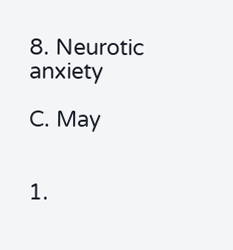8. Neurotic anxiety

C. May


1.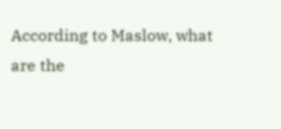According to Maslow, what are the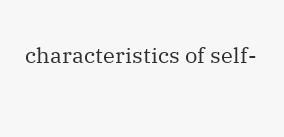characteristics of self-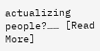actualizing people?…… [Read More]